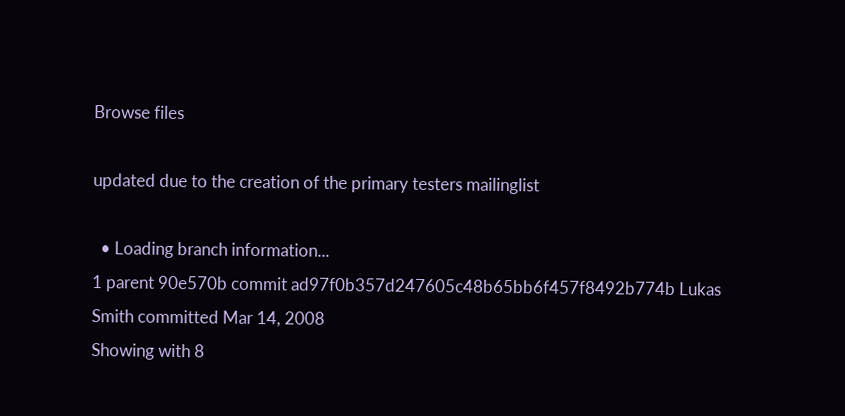Browse files

updated due to the creation of the primary testers mailinglist

  • Loading branch information...
1 parent 90e570b commit ad97f0b357d247605c48b65bb6f457f8492b774b Lukas Smith committed Mar 14, 2008
Showing with 8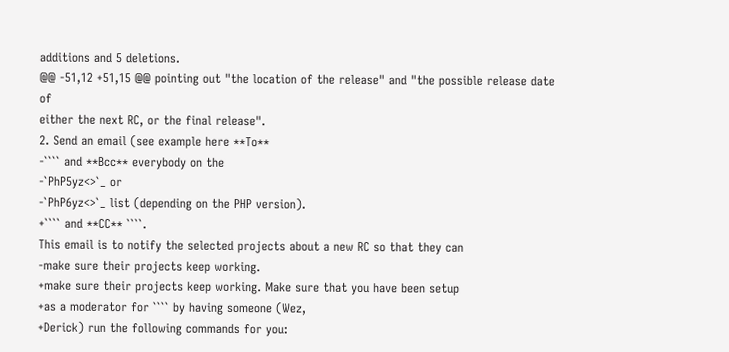additions and 5 deletions.
@@ -51,12 +51,15 @@ pointing out "the location of the release" and "the possible release date of
either the next RC, or the final release".
2. Send an email (see example here **To**
-```` and **Bcc** everybody on the
-`PhP5yz<>`_ or
-`PhP6yz<>`_ list (depending on the PHP version).
+```` and **CC** ````.
This email is to notify the selected projects about a new RC so that they can
-make sure their projects keep working.
+make sure their projects keep working. Make sure that you have been setup
+as a moderator for ```` by having someone (Wez,
+Derick) run the following commands for you: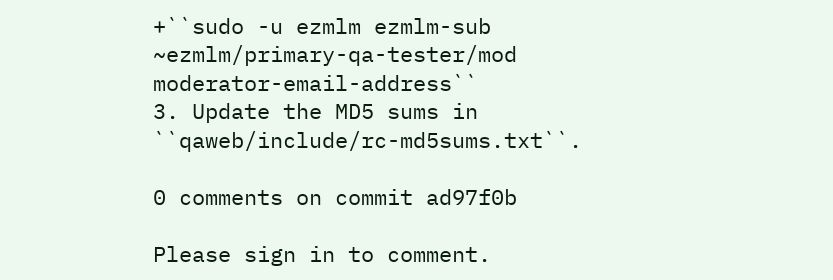+``sudo -u ezmlm ezmlm-sub ~ezmlm/primary-qa-tester/mod moderator-email-address``
3. Update the MD5 sums in ``qaweb/include/rc-md5sums.txt``.

0 comments on commit ad97f0b

Please sign in to comment.